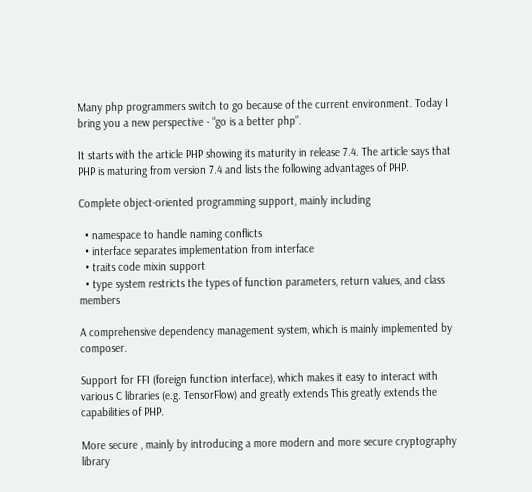Many php programmers switch to go because of the current environment. Today I bring you a new perspective - “go is a better php”.

It starts with the article PHP showing its maturity in release 7.4. The article says that PHP is maturing from version 7.4 and lists the following advantages of PHP.

Complete object-oriented programming support, mainly including

  • namespace to handle naming conflicts
  • interface separates implementation from interface
  • traits code mixin support
  • type system restricts the types of function parameters, return values, and class members

A comprehensive dependency management system, which is mainly implemented by composer.

Support for FFI (foreign function interface), which makes it easy to interact with various C libraries (e.g. TensorFlow) and greatly extends This greatly extends the capabilities of PHP.

More secure , mainly by introducing a more modern and more secure cryptography library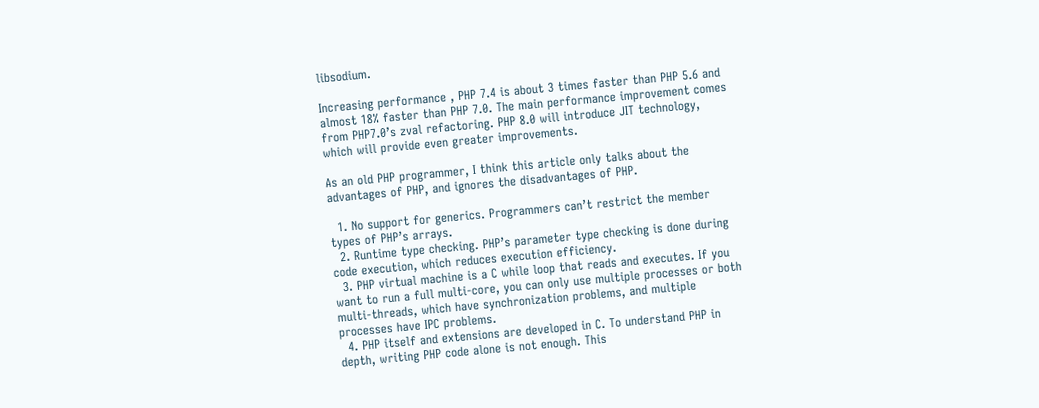libsodium.

Increasing performance , PHP 7.4 is about 3 times faster than PHP 5.6 and almost 18% faster than PHP 7.0. The main performance improvement comes from PHP7.0’s zval refactoring. PHP 8.0 will introduce JIT technology, which will provide even greater improvements.

As an old PHP programmer, I think this article only talks about the advantages of PHP, and ignores the disadvantages of PHP.

  1. No support for generics. Programmers can’t restrict the member types of PHP’s arrays.
  2. Runtime type checking. PHP’s parameter type checking is done during code execution, which reduces execution efficiency.
  3. PHP virtual machine is a C while loop that reads and executes. If you want to run a full multi-core, you can only use multiple processes or both multi-threads, which have synchronization problems, and multiple processes have IPC problems.
  4. PHP itself and extensions are developed in C. To understand PHP in depth, writing PHP code alone is not enough. This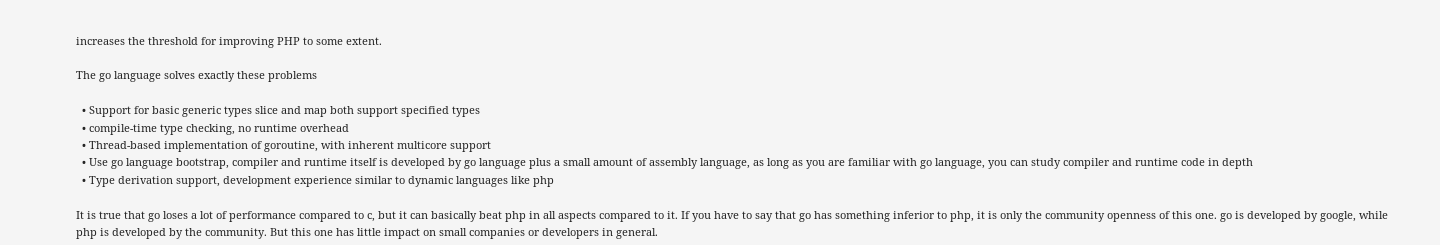increases the threshold for improving PHP to some extent.

The go language solves exactly these problems

  • Support for basic generic types slice and map both support specified types
  • compile-time type checking, no runtime overhead
  • Thread-based implementation of goroutine, with inherent multicore support
  • Use go language bootstrap, compiler and runtime itself is developed by go language plus a small amount of assembly language, as long as you are familiar with go language, you can study compiler and runtime code in depth
  • Type derivation support, development experience similar to dynamic languages like php

It is true that go loses a lot of performance compared to c, but it can basically beat php in all aspects compared to it. If you have to say that go has something inferior to php, it is only the community openness of this one. go is developed by google, while php is developed by the community. But this one has little impact on small companies or developers in general.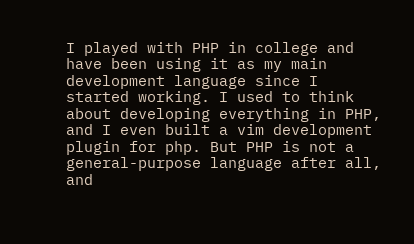I played with PHP in college and have been using it as my main development language since I started working. I used to think about developing everything in PHP, and I even built a vim development plugin for php. But PHP is not a general-purpose language after all, and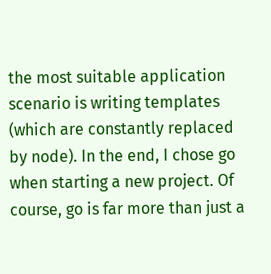the most suitable application scenario is writing templates (which are constantly replaced by node). In the end, I chose go when starting a new project. Of course, go is far more than just a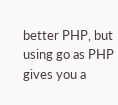better PHP, but using go as PHP gives you a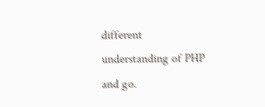different understanding of PHP and go.